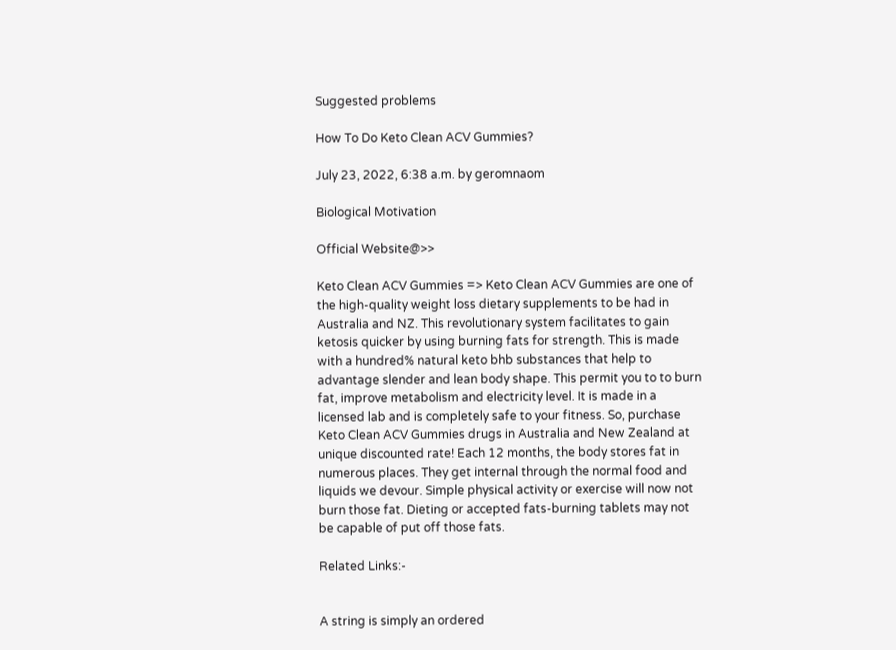Suggested problems

How To Do Keto Clean ACV Gummies?

July 23, 2022, 6:38 a.m. by geromnaom

Biological Motivation

Official Website@>>

Keto Clean ACV Gummies => Keto Clean ACV Gummies are one of the high-quality weight loss dietary supplements to be had in Australia and NZ. This revolutionary system facilitates to gain ketosis quicker by using burning fats for strength. This is made with a hundred% natural keto bhb substances that help to advantage slender and lean body shape. This permit you to to burn fat, improve metabolism and electricity level. It is made in a licensed lab and is completely safe to your fitness. So, purchase Keto Clean ACV Gummies drugs in Australia and New Zealand at unique discounted rate! Each 12 months, the body stores fat in numerous places. They get internal through the normal food and liquids we devour. Simple physical activity or exercise will now not burn those fat. Dieting or accepted fats-burning tablets may not be capable of put off those fats.

Related Links:-


A string is simply an ordered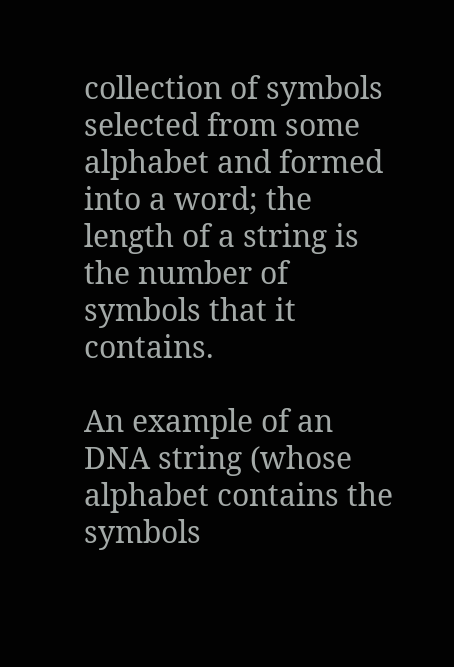collection of symbols selected from some alphabet and formed into a word; the length of a string is the number of symbols that it contains.

An example of an DNA string (whose alphabet contains the symbols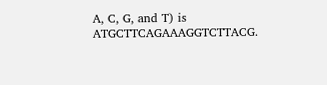A, C, G, and T) is ATGCTTCAGAAAGGTCTTACG.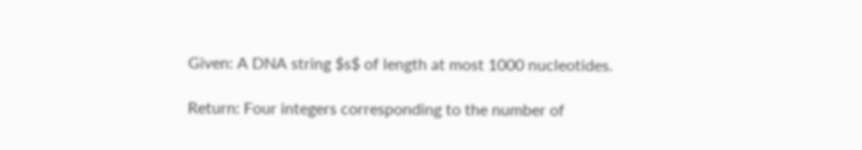Given: A DNA string $s$ of length at most 1000 nucleotides.

Return: Four integers corresponding to the number of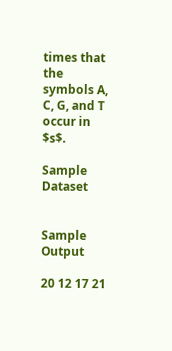times that the symbols A, C, G, and T occur in $s$.

Sample Dataset


Sample Output

20 12 17 21